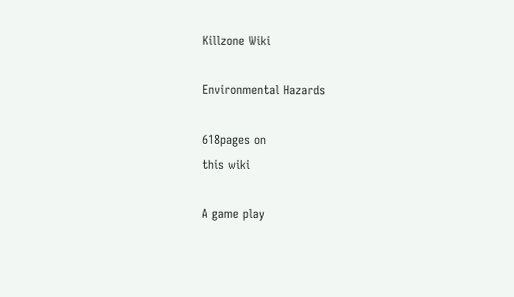Killzone Wiki

Environmental Hazards

618pages on
this wiki

A game play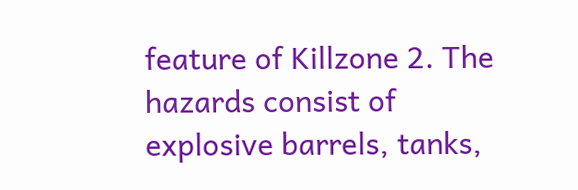feature of Killzone 2. The hazards consist of explosive barrels, tanks,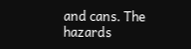and cans. The hazards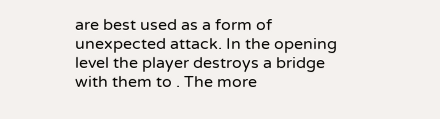are best used as a form of unexpected attack. In the opening level the player destroys a bridge with them to . The more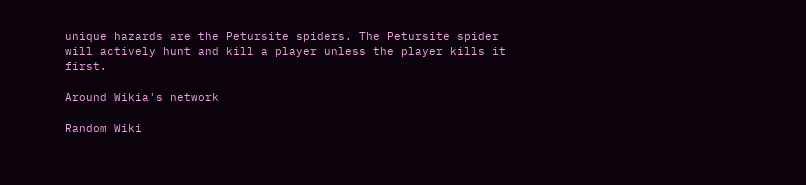unique hazards are the Petursite spiders. The Petursite spider will actively hunt and kill a player unless the player kills it first.

Around Wikia's network

Random Wiki